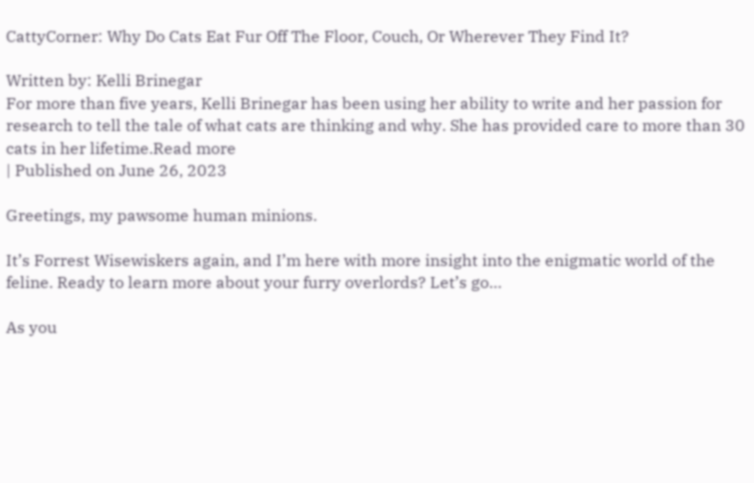CattyCorner: Why Do Cats Eat Fur Off The Floor, Couch, Or Wherever They Find It?

Written by: Kelli Brinegar
For more than five years, Kelli Brinegar has been using her ability to write and her passion for research to tell the tale of what cats are thinking and why. She has provided care to more than 30 cats in her lifetime.Read more
| Published on June 26, 2023

Greetings, my pawsome human minions.

It’s Forrest Wisewiskers again, and I’m here with more insight into the enigmatic world of the feline. Ready to learn more about your furry overlords? Let’s go…

As you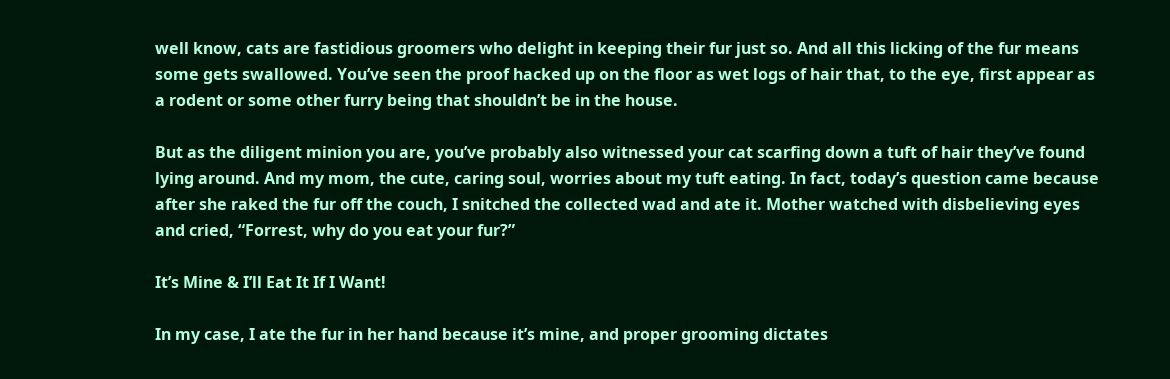well know, cats are fastidious groomers who delight in keeping their fur just so. And all this licking of the fur means some gets swallowed. You’ve seen the proof hacked up on the floor as wet logs of hair that, to the eye, first appear as a rodent or some other furry being that shouldn’t be in the house.

But as the diligent minion you are, you’ve probably also witnessed your cat scarfing down a tuft of hair they’ve found lying around. And my mom, the cute, caring soul, worries about my tuft eating. In fact, today’s question came because after she raked the fur off the couch, I snitched the collected wad and ate it. Mother watched with disbelieving eyes and cried, “Forrest, why do you eat your fur?”

It’s Mine & I’ll Eat It If I Want!

In my case, I ate the fur in her hand because it’s mine, and proper grooming dictates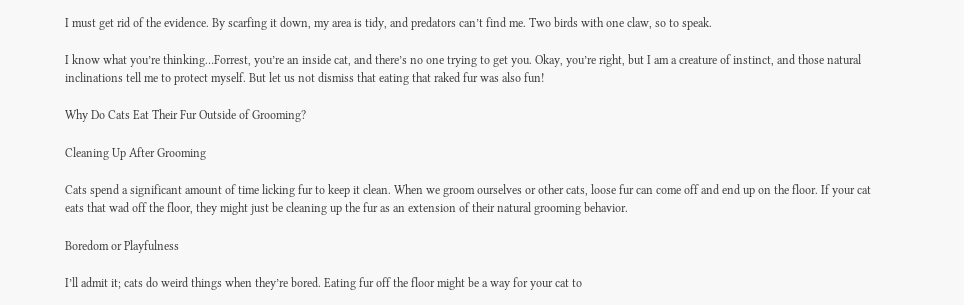I must get rid of the evidence. By scarfing it down, my area is tidy, and predators can’t find me. Two birds with one claw, so to speak.

I know what you’re thinking…Forrest, you’re an inside cat, and there’s no one trying to get you. Okay, you’re right, but I am a creature of instinct, and those natural inclinations tell me to protect myself. But let us not dismiss that eating that raked fur was also fun!

Why Do Cats Eat Their Fur Outside of Grooming?

Cleaning Up After Grooming

Cats spend a significant amount of time licking fur to keep it clean. When we groom ourselves or other cats, loose fur can come off and end up on the floor. If your cat eats that wad off the floor, they might just be cleaning up the fur as an extension of their natural grooming behavior.

Boredom or Playfulness

I’ll admit it; cats do weird things when they’re bored. Eating fur off the floor might be a way for your cat to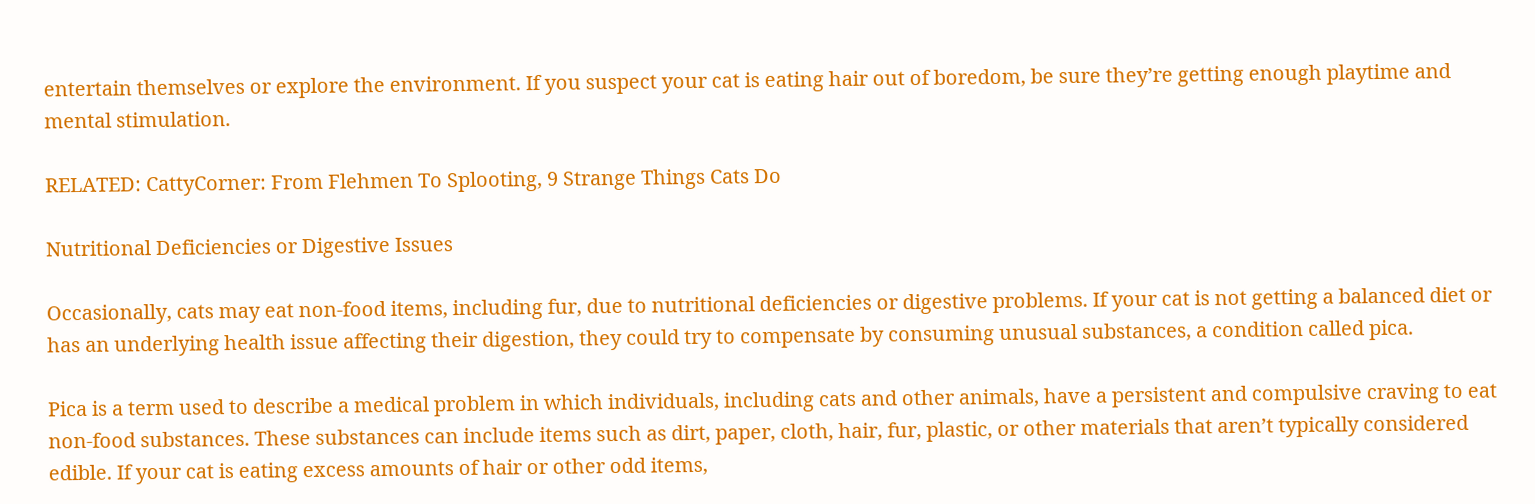entertain themselves or explore the environment. If you suspect your cat is eating hair out of boredom, be sure they’re getting enough playtime and mental stimulation.

RELATED: CattyCorner: From Flehmen To Splooting, 9 Strange Things Cats Do

Nutritional Deficiencies or Digestive Issues

Occasionally, cats may eat non-food items, including fur, due to nutritional deficiencies or digestive problems. If your cat is not getting a balanced diet or has an underlying health issue affecting their digestion, they could try to compensate by consuming unusual substances, a condition called pica.

Pica is a term used to describe a medical problem in which individuals, including cats and other animals, have a persistent and compulsive craving to eat non-food substances. These substances can include items such as dirt, paper, cloth, hair, fur, plastic, or other materials that aren’t typically considered edible. If your cat is eating excess amounts of hair or other odd items,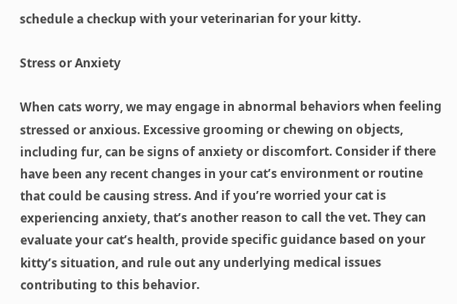schedule a checkup with your veterinarian for your kitty.

Stress or Anxiety

When cats worry, we may engage in abnormal behaviors when feeling stressed or anxious. Excessive grooming or chewing on objects, including fur, can be signs of anxiety or discomfort. Consider if there have been any recent changes in your cat’s environment or routine that could be causing stress. And if you’re worried your cat is experiencing anxiety, that’s another reason to call the vet. They can evaluate your cat’s health, provide specific guidance based on your kitty’s situation, and rule out any underlying medical issues contributing to this behavior.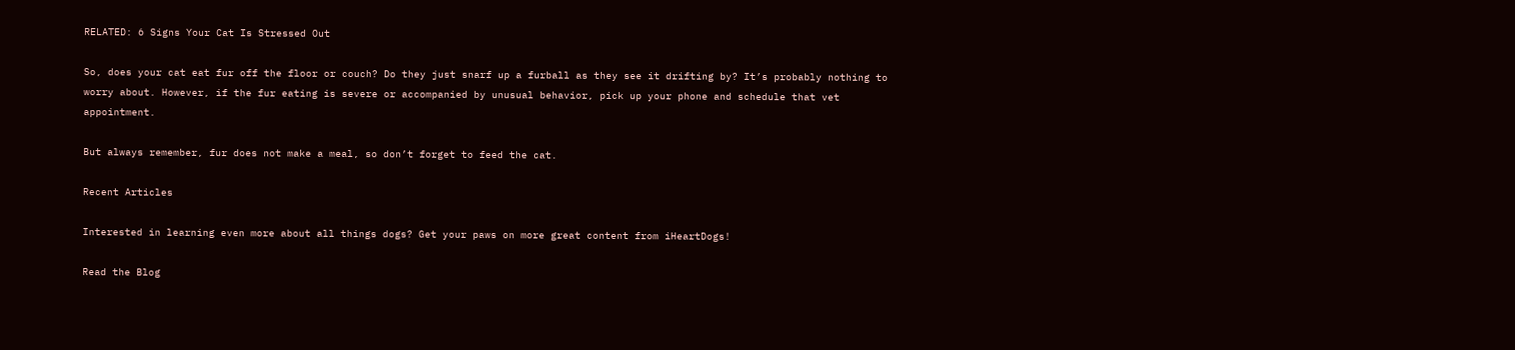RELATED: 6 Signs Your Cat Is Stressed Out

So, does your cat eat fur off the floor or couch? Do they just snarf up a furball as they see it drifting by? It’s probably nothing to worry about. However, if the fur eating is severe or accompanied by unusual behavior, pick up your phone and schedule that vet appointment.

But always remember, fur does not make a meal, so don’t forget to feed the cat.

Recent Articles

Interested in learning even more about all things dogs? Get your paws on more great content from iHeartDogs!

Read the Blog